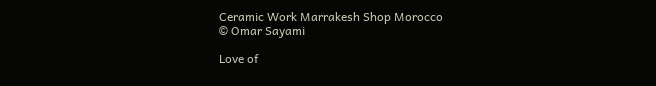Ceramic Work Marrakesh Shop Morocco
© Omar Sayami

Love of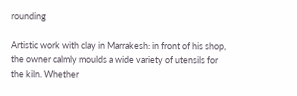rounding

Artistic work with clay in Marrakesh: in front of his shop, the owner calmly moulds a wide variety of utensils for the kiln. Whether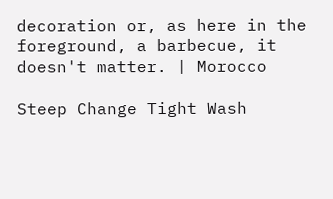decoration or, as here in the foreground, a barbecue, it doesn't matter. | Morocco

Steep Change Tight Wash